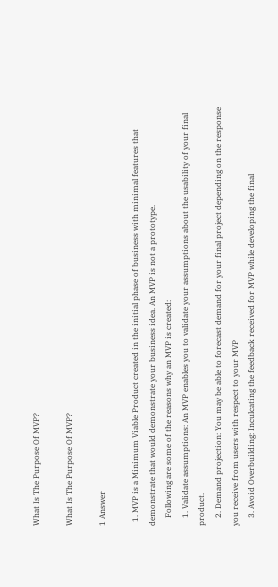What Is The Purpose Of MVP?

What Is The Purpose Of MVP?

1 Answer

  1. MVP is a Minimum Viable Product created in the initial phase of business with minimal features that demonstrate that would demonstrate your business idea. An MVP is not a prototype.
    Following are some of the reasons why an MVP is created:
    1. Validate assumptions: An MVP enables you to validate your assumptions about the usability of your final product.
    2. Demand projection: You may be able to forecast demand for your final project depending on the response you receive from users with respect to your MVP
    3. Avoid Overbuilding: Inculcating the feedback received for MVP while developing the final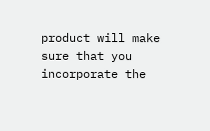product will make sure that you incorporate the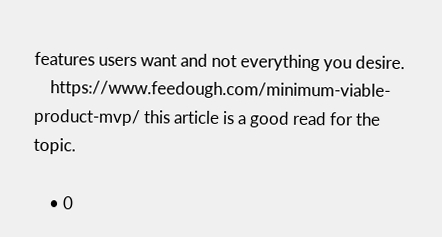features users want and not everything you desire.
    https://www.feedough.com/minimum-viable-product-mvp/ this article is a good read for the topic.

    • 0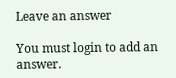Leave an answer

You must login to add an answer.